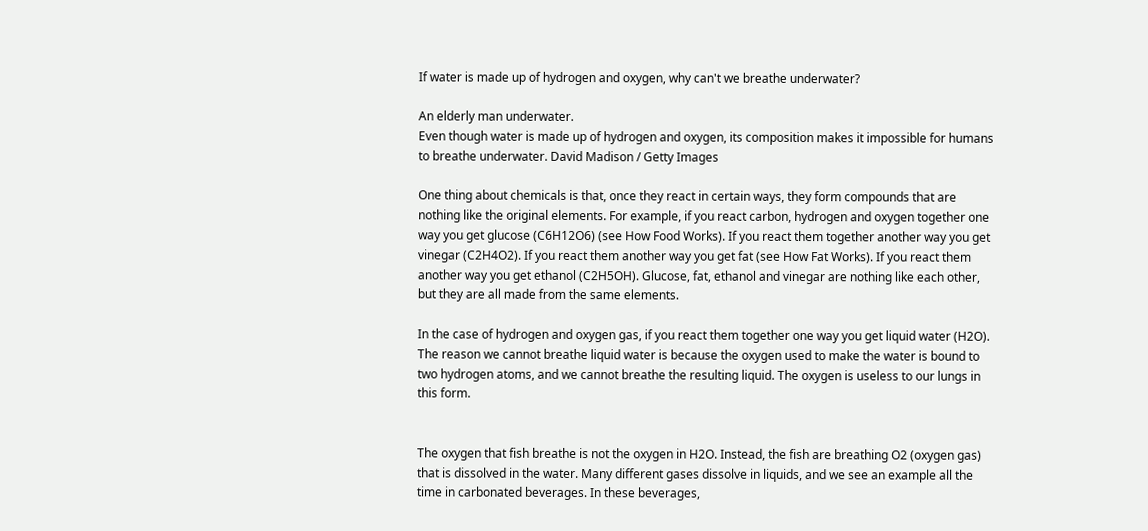If water is made up of hydrogen and oxygen, why can't we breathe underwater?

An elderly man underwater.
Even though water is made up of hydrogen and oxygen, its composition makes it impossible for humans to breathe underwater. David Madison / Getty Images

One thing about chemicals is that, once they react in certain ways, they form compounds that are nothing like the original elements. For example, if you react carbon, hydrogen and oxygen together one way you get glucose (C6H12O6) (see How Food Works). If you react them together another way you get vinegar (C2H4O2). If you react them another way you get fat (see How Fat Works). If you react them another way you get ethanol (C2H5OH). Glucose, fat, ethanol and vinegar are nothing like each other, but they are all made from the same elements.

In the case of hydrogen and oxygen gas, if you react them together one way you get liquid water (H2O). The reason we cannot breathe liquid water is because the oxygen used to make the water is bound to two hydrogen atoms, and we cannot breathe the resulting liquid. The oxygen is useless to our lungs in this form.


The oxygen that fish breathe is not the oxygen in H2O. Instead, the fish are breathing O2 (oxygen gas) that is dissolved in the water. Many different gases dissolve in liquids, and we see an example all the time in carbonated beverages. In these beverages,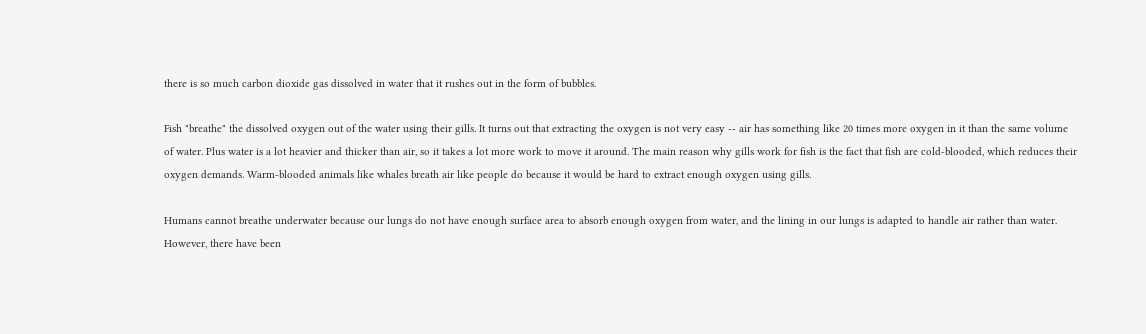there is so much carbon dioxide gas dissolved in water that it rushes out in the form of bubbles.

Fish "breathe" the dissolved oxygen out of the water using their gills. It turns out that extracting the oxygen is not very easy -- air has something like 20 times more oxygen in it than the same volume of water. Plus water is a lot heavier and thicker than air, so it takes a lot more work to move it around. The main reason why gills work for fish is the fact that fish are cold-blooded, which reduces their oxygen demands. Warm-blooded animals like whales breath air like people do because it would be hard to extract enough oxygen using gills.

Humans cannot breathe underwater because our lungs do not have enough surface area to absorb enough oxygen from water, and the lining in our lungs is adapted to handle air rather than water. However, there have been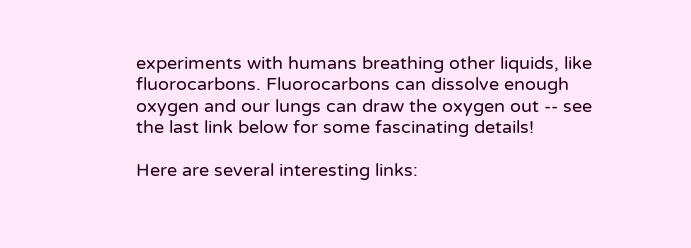experiments with humans breathing other liquids, like fluorocarbons. Fluorocarbons can dissolve enough oxygen and our lungs can draw the oxygen out -- see the last link below for some fascinating details!

Here are several interesting links: